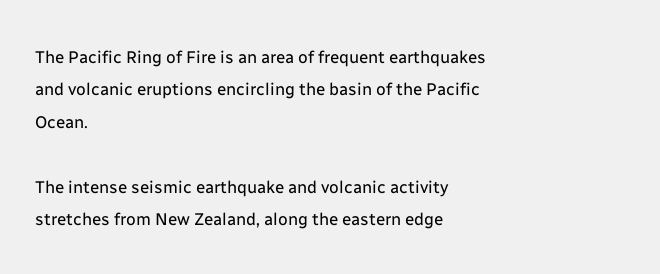The Pacific Ring of Fire is an area of frequent earthquakes and volcanic eruptions encircling the basin of the Pacific Ocean.

The intense seismic earthquake and volcanic activity stretches from New Zealand, along the eastern edge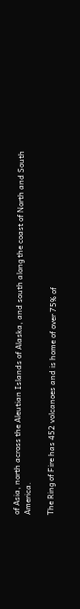of Asia, north across the Aleutian Islands of Alaska, and south along the coast of North and South America.

The Ring of Fire has 452 volcanoes and is home of over 75% of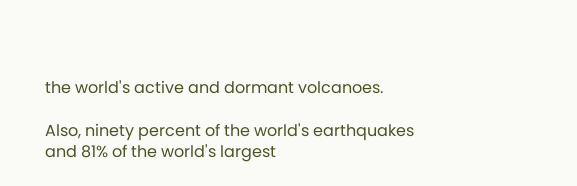the world's active and dormant volcanoes.

Also, ninety percent of the world's earthquakes and 81% of the world's largest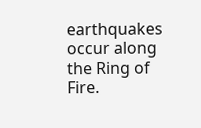earthquakes occur along the Ring of Fire.